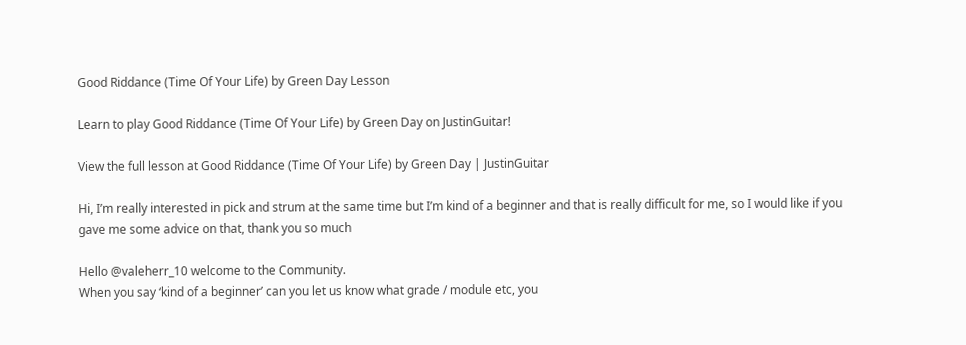Good Riddance (Time Of Your Life) by Green Day Lesson

Learn to play Good Riddance (Time Of Your Life) by Green Day on JustinGuitar!

View the full lesson at Good Riddance (Time Of Your Life) by Green Day | JustinGuitar

Hi, I’m really interested in pick and strum at the same time but I’m kind of a beginner and that is really difficult for me, so I would like if you gave me some advice on that, thank you so much

Hello @valeherr_10 welcome to the Community.
When you say ‘kind of a beginner’ can you let us know what grade / module etc, you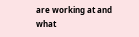are working at and what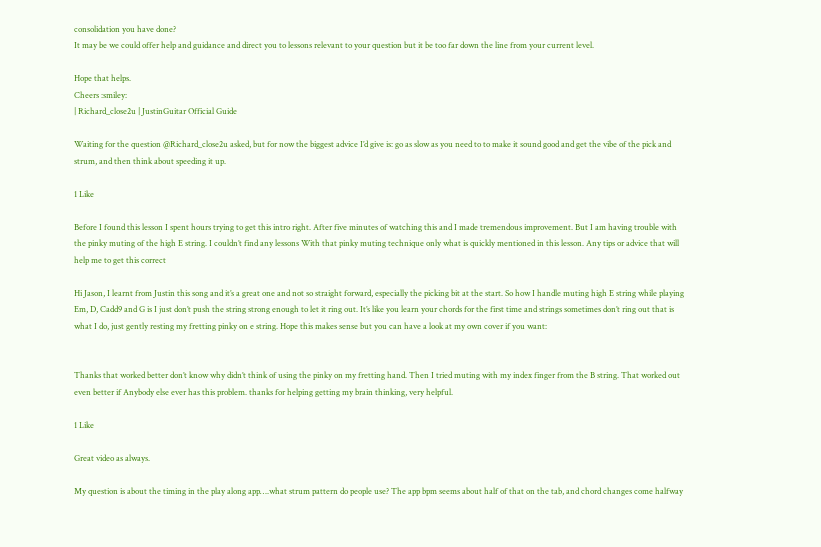consolidation you have done?
It may be we could offer help and guidance and direct you to lessons relevant to your question but it be too far down the line from your current level.

Hope that helps.
Cheers :smiley:
| Richard_close2u | JustinGuitar Official Guide

Waiting for the question @Richard_close2u asked, but for now the biggest advice I’d give is: go as slow as you need to to make it sound good and get the vibe of the pick and strum, and then think about speeding it up.

1 Like

Before I found this lesson I spent hours trying to get this intro right. After five minutes of watching this and I made tremendous improvement. But I am having trouble with the pinky muting of the high E string. I couldn’t find any lessons With that pinky muting technique only what is quickly mentioned in this lesson. Any tips or advice that will help me to get this correct

Hi Jason, I learnt from Justin this song and it’s a great one and not so straight forward, especially the picking bit at the start. So how I handle muting high E string while playing Em, D, Cadd9 and G is I just don’t push the string strong enough to let it ring out. It’s like you learn your chords for the first time and strings sometimes don’t ring out that is what I do, just gently resting my fretting pinky on e string. Hope this makes sense but you can have a look at my own cover if you want:


Thanks that worked better don’t know why didn’t think of using the pinky on my fretting hand. Then I tried muting with my index finger from the B string. That worked out even better if Anybody else ever has this problem. thanks for helping getting my brain thinking, very helpful.

1 Like

Great video as always.

My question is about the timing in the play along app….what strum pattern do people use? The app bpm seems about half of that on the tab, and chord changes come halfway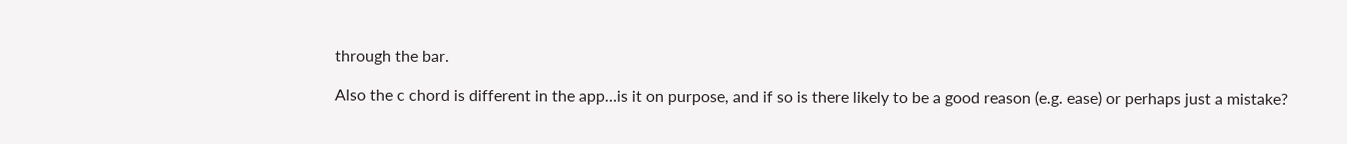through the bar.

Also the c chord is different in the app…is it on purpose, and if so is there likely to be a good reason (e.g. ease) or perhaps just a mistake?